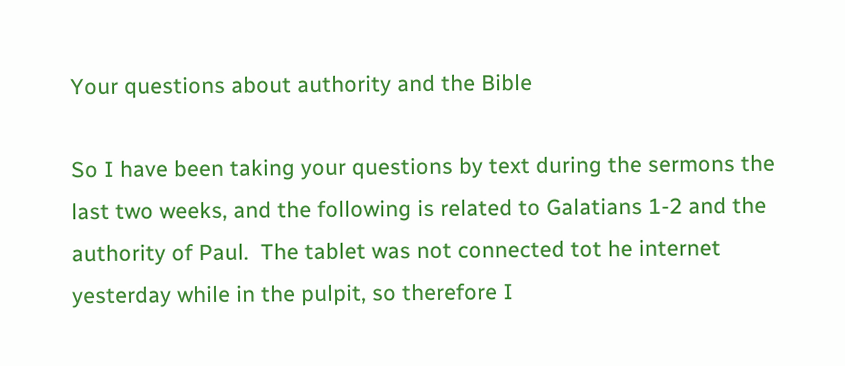Your questions about authority and the Bible

So I have been taking your questions by text during the sermons the last two weeks, and the following is related to Galatians 1-2 and the authority of Paul.  The tablet was not connected tot he internet yesterday while in the pulpit, so therefore I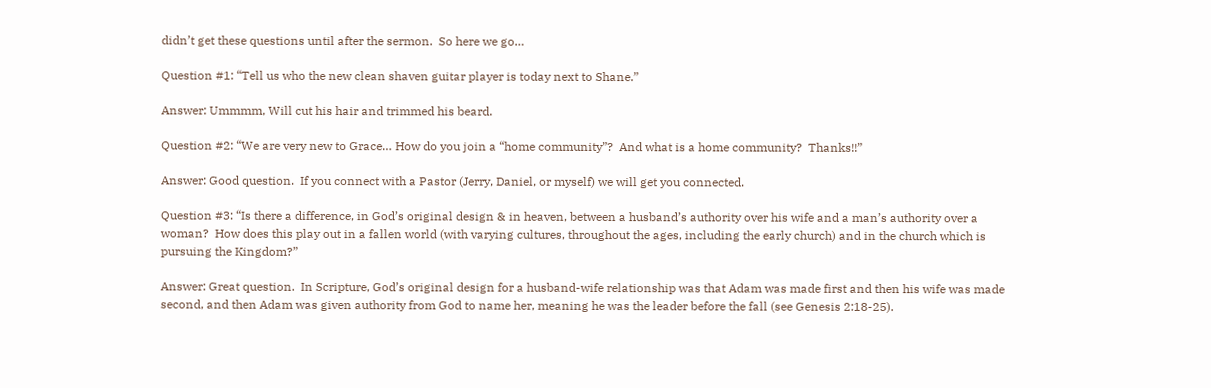didn’t get these questions until after the sermon.  So here we go…

Question #1: “Tell us who the new clean shaven guitar player is today next to Shane.”

Answer: Ummmm, Will cut his hair and trimmed his beard.

Question #2: “We are very new to Grace… How do you join a “home community”?  And what is a home community?  Thanks!!”

Answer: Good question.  If you connect with a Pastor (Jerry, Daniel, or myself) we will get you connected.

Question #3: “Is there a difference, in God’s original design & in heaven, between a husband’s authority over his wife and a man’s authority over a woman?  How does this play out in a fallen world (with varying cultures, throughout the ages, including the early church) and in the church which is pursuing the Kingdom?”

Answer: Great question.  In Scripture, God’s original design for a husband-wife relationship was that Adam was made first and then his wife was made second, and then Adam was given authority from God to name her, meaning he was the leader before the fall (see Genesis 2:18-25).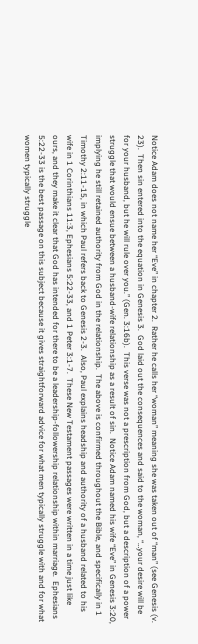Notice Adam does not name her “Eve” in chapter 2.  Rather he calls her “woman” meaning she was taken out of “man” (see Genesis (v. 23).  Then sin entered into the equation in Genesis 3.  God laid out the consequences and said to the woman, “…your desire will be for your husband, but he will rule over you.” (Gen. 3:16b).  This verse was not a prescription from God, but a description of a power struggle that would ensue between a husband-wife relationship as a result of sin.  Notice Adam named his wife “Eve” in Genesis 3:20, implying he still retained authority from God in the relationship.  The above is confirmed throughout the Bible, and specifically in 1 Timothy 2:11-15, in which Paul refers back to Genesis 2-3.  Also, Paul explains headship and authority of a husband related to his wife in 1 Corinthians 11:3, Ephesians 5:22-33, and 1 Peter 3:1-7.  These New Testament passages were written in a time just like ours, and they make it clear that God has intended for there to be a leadership-followership relationship within marriage.  Ephesians 5:22-33 is the best passage on this subject because it gives straightforward advice for what men typically struggle with and for what women typically struggle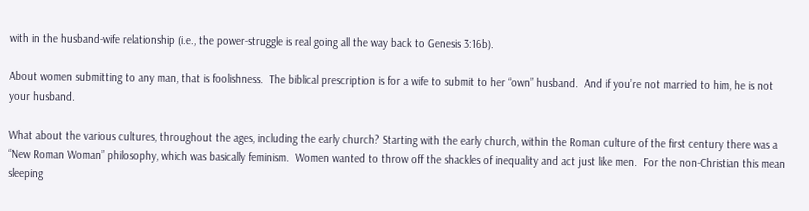with in the husband-wife relationship (i.e., the power-struggle is real going all the way back to Genesis 3:16b).

About women submitting to any man, that is foolishness.  The biblical prescription is for a wife to submit to her “own” husband.  And if you’re not married to him, he is not your husband.

What about the various cultures, throughout the ages, including the early church? Starting with the early church, within the Roman culture of the first century there was a “New Roman Woman” philosophy, which was basically feminism.  Women wanted to throw off the shackles of inequality and act just like men.  For the non-Christian this mean sleeping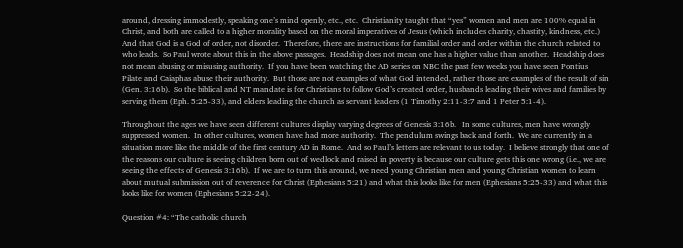around, dressing immodestly, speaking one’s mind openly, etc., etc.  Christianity taught that “yes” women and men are 100% equal in Christ, and both are called to a higher morality based on the moral imperatives of Jesus (which includes charity, chastity, kindness, etc.)  And that God is a God of order, not disorder.  Therefore, there are instructions for familial order and order within the church related to who leads.  So Paul wrote about this in the above passages.  Headship does not mean one has a higher value than another.  Headship does not mean abusing or misusing authority.  If you have been watching the AD series on NBC the past few weeks you have seen Pontius Pilate and Caiaphas abuse their authority.  But those are not examples of what God intended, rather those are examples of the result of sin (Gen. 3:16b).  So the biblical and NT mandate is for Christians to follow God’s created order, husbands leading their wives and families by serving them (Eph. 5:25-33), and elders leading the church as servant leaders (1 Timothy 2:11-3:7 and 1 Peter 5:1-4).

Throughout the ages we have seen different cultures display varying degrees of Genesis 3:16b.   In some cultures, men have wrongly suppressed women.  In other cultures, women have had more authority.  The pendulum swings back and forth.  We are currently in a situation more like the middle of the first century AD in Rome.  And so Paul’s letters are relevant to us today.  I believe strongly that one of the reasons our culture is seeing children born out of wedlock and raised in poverty is because our culture gets this one wrong (i.e., we are seeing the effects of Genesis 3:16b).  If we are to turn this around, we need young Christian men and young Christian women to learn about mutual submission out of reverence for Christ (Ephesians 5:21) and what this looks like for men (Ephesians 5:25-33) and what this looks like for women (Ephesians 5:22-24).

Question #4: “The catholic church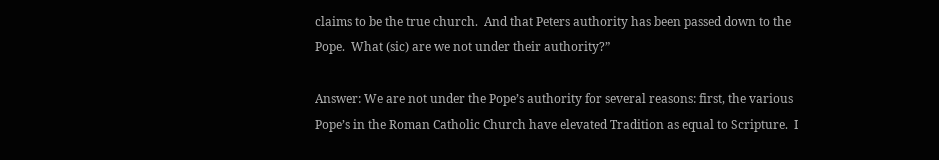claims to be the true church.  And that Peters authority has been passed down to the Pope.  What (sic) are we not under their authority?”

Answer: We are not under the Pope’s authority for several reasons: first, the various Pope’s in the Roman Catholic Church have elevated Tradition as equal to Scripture.  I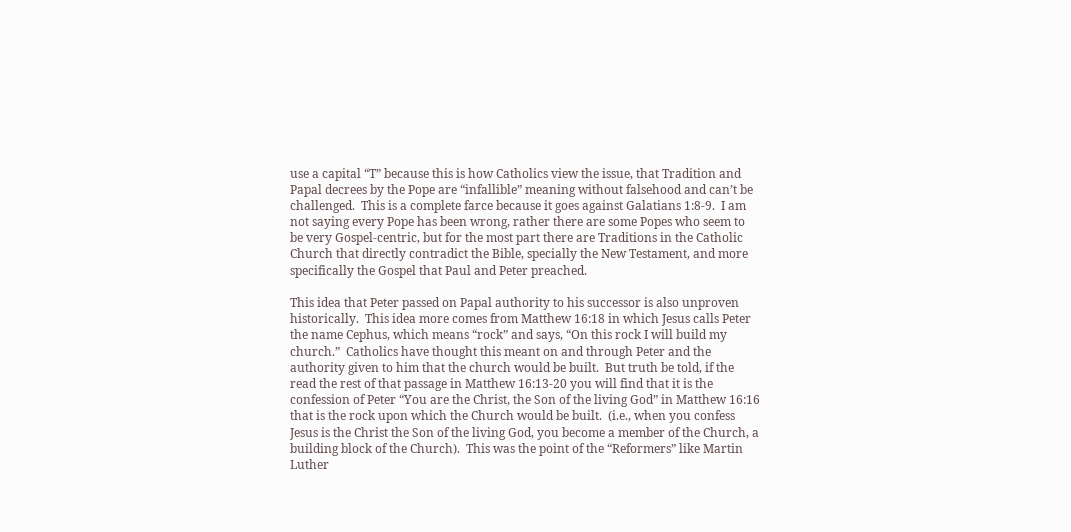use a capital “T” because this is how Catholics view the issue, that Tradition and Papal decrees by the Pope are “infallible” meaning without falsehood and can’t be challenged.  This is a complete farce because it goes against Galatians 1:8-9.  I am not saying every Pope has been wrong, rather there are some Popes who seem to be very Gospel-centric, but for the most part there are Traditions in the Catholic Church that directly contradict the Bible, specially the New Testament, and more specifically the Gospel that Paul and Peter preached.

This idea that Peter passed on Papal authority to his successor is also unproven historically.  This idea more comes from Matthew 16:18 in which Jesus calls Peter the name Cephus, which means “rock” and says, “On this rock I will build my church.”  Catholics have thought this meant on and through Peter and the authority given to him that the church would be built.  But truth be told, if the read the rest of that passage in Matthew 16:13-20 you will find that it is the confession of Peter “You are the Christ, the Son of the living God” in Matthew 16:16 that is the rock upon which the Church would be built.  (i.e., when you confess Jesus is the Christ the Son of the living God, you become a member of the Church, a building block of the Church).  This was the point of the “Reformers” like Martin Luther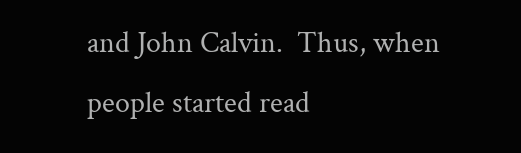and John Calvin.  Thus, when people started read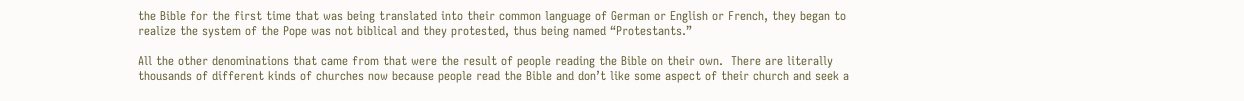the Bible for the first time that was being translated into their common language of German or English or French, they began to realize the system of the Pope was not biblical and they protested, thus being named “Protestants.”

All the other denominations that came from that were the result of people reading the Bible on their own.  There are literally thousands of different kinds of churches now because people read the Bible and don’t like some aspect of their church and seek a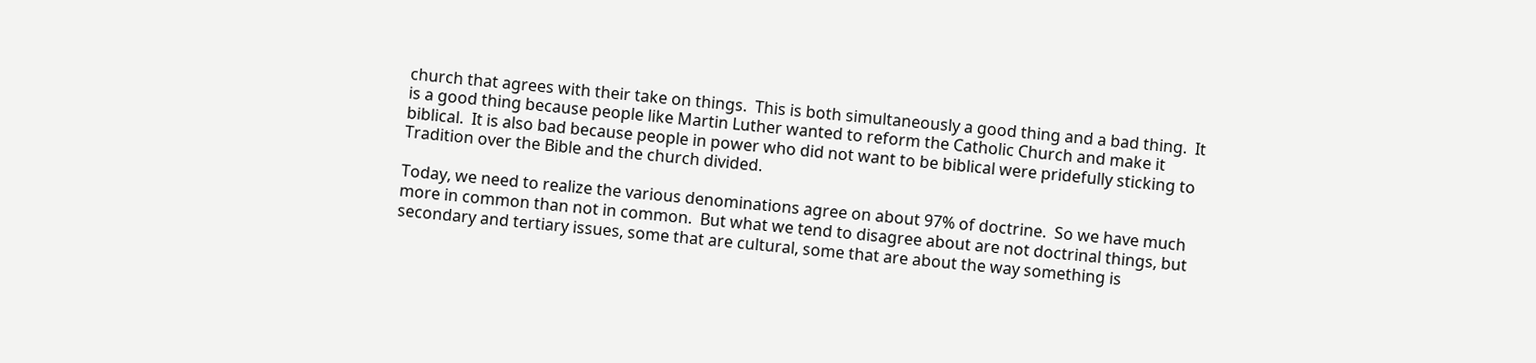church that agrees with their take on things.  This is both simultaneously a good thing and a bad thing.  It is a good thing because people like Martin Luther wanted to reform the Catholic Church and make it biblical.  It is also bad because people in power who did not want to be biblical were pridefully sticking to Tradition over the Bible and the church divided.

Today, we need to realize the various denominations agree on about 97% of doctrine.  So we have much more in common than not in common.  But what we tend to disagree about are not doctrinal things, but secondary and tertiary issues, some that are cultural, some that are about the way something is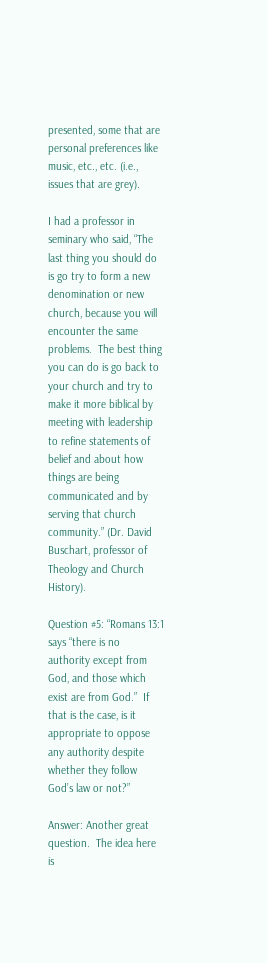presented, some that are personal preferences like music, etc., etc. (i.e., issues that are grey).

I had a professor in seminary who said, “The last thing you should do is go try to form a new denomination or new church, because you will encounter the same problems.  The best thing you can do is go back to your church and try to make it more biblical by meeting with leadership to refine statements of belief and about how things are being communicated and by serving that church community.” (Dr. David Buschart, professor of Theology and Church History).

Question #5: “Romans 13:1 says “there is no authority except from God, and those which exist are from God.”  If that is the case, is it appropriate to oppose any authority despite whether they follow God’s law or not?”

Answer: Another great question.  The idea here is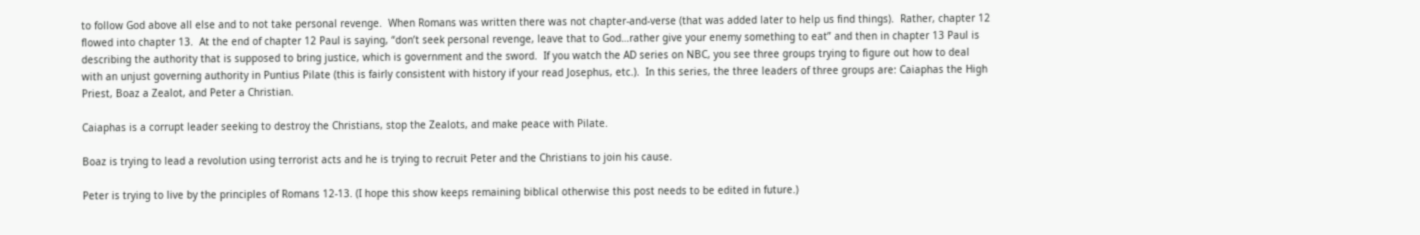to follow God above all else and to not take personal revenge.  When Romans was written there was not chapter-and-verse (that was added later to help us find things).  Rather, chapter 12 flowed into chapter 13.  At the end of chapter 12 Paul is saying, “don’t seek personal revenge, leave that to God…rather give your enemy something to eat” and then in chapter 13 Paul is describing the authority that is supposed to bring justice, which is government and the sword.  If you watch the AD series on NBC, you see three groups trying to figure out how to deal with an unjust governing authority in Puntius Pilate (this is fairly consistent with history if your read Josephus, etc.).  In this series, the three leaders of three groups are: Caiaphas the High Priest, Boaz a Zealot, and Peter a Christian.

Caiaphas is a corrupt leader seeking to destroy the Christians, stop the Zealots, and make peace with Pilate.

Boaz is trying to lead a revolution using terrorist acts and he is trying to recruit Peter and the Christians to join his cause.

Peter is trying to live by the principles of Romans 12-13. (I hope this show keeps remaining biblical otherwise this post needs to be edited in future.)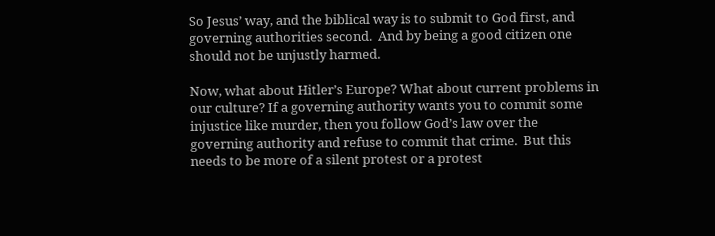So Jesus’ way, and the biblical way is to submit to God first, and governing authorities second.  And by being a good citizen one should not be unjustly harmed.

Now, what about Hitler’s Europe? What about current problems in our culture? If a governing authority wants you to commit some injustice like murder, then you follow God’s law over the governing authority and refuse to commit that crime.  But this needs to be more of a silent protest or a protest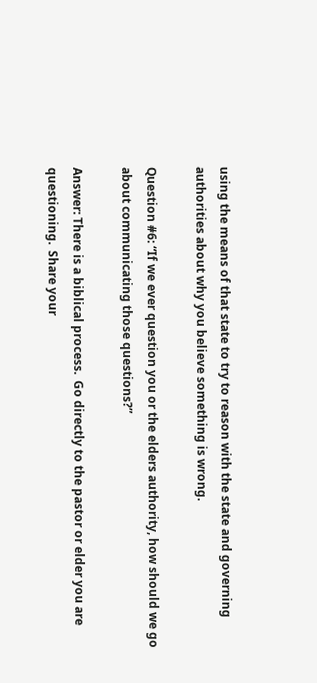using the means of that state to try to reason with the state and governing authorities about why you believe something is wrong.

Question #6: “If we ever question you or the elders authority, how should we go about communicating those questions?”

Answer: There is a biblical process.  Go directly to the pastor or elder you are questioning.  Share your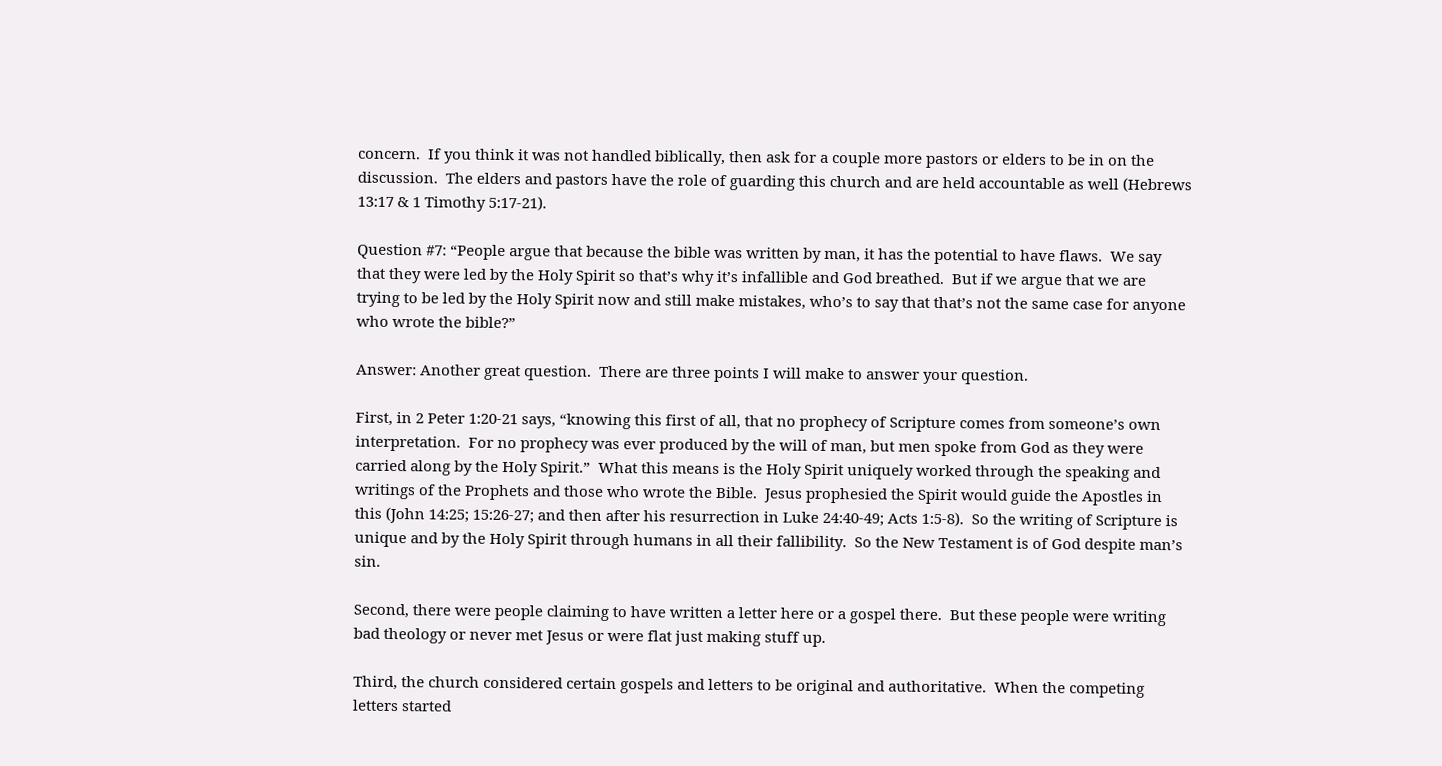concern.  If you think it was not handled biblically, then ask for a couple more pastors or elders to be in on the discussion.  The elders and pastors have the role of guarding this church and are held accountable as well (Hebrews 13:17 & 1 Timothy 5:17-21).

Question #7: “People argue that because the bible was written by man, it has the potential to have flaws.  We say that they were led by the Holy Spirit so that’s why it’s infallible and God breathed.  But if we argue that we are trying to be led by the Holy Spirit now and still make mistakes, who’s to say that that’s not the same case for anyone who wrote the bible?”

Answer: Another great question.  There are three points I will make to answer your question.

First, in 2 Peter 1:20-21 says, “knowing this first of all, that no prophecy of Scripture comes from someone’s own interpretation.  For no prophecy was ever produced by the will of man, but men spoke from God as they were carried along by the Holy Spirit.”  What this means is the Holy Spirit uniquely worked through the speaking and writings of the Prophets and those who wrote the Bible.  Jesus prophesied the Spirit would guide the Apostles in this (John 14:25; 15:26-27; and then after his resurrection in Luke 24:40-49; Acts 1:5-8).  So the writing of Scripture is unique and by the Holy Spirit through humans in all their fallibility.  So the New Testament is of God despite man’s sin.

Second, there were people claiming to have written a letter here or a gospel there.  But these people were writing bad theology or never met Jesus or were flat just making stuff up.

Third, the church considered certain gospels and letters to be original and authoritative.  When the competing letters started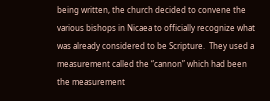being written, the church decided to convene the various bishops in Nicaea to officially recognize what was already considered to be Scripture.  They used a measurement called the “cannon” which had been the measurement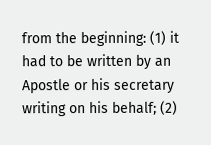from the beginning: (1) it had to be written by an Apostle or his secretary writing on his behalf; (2)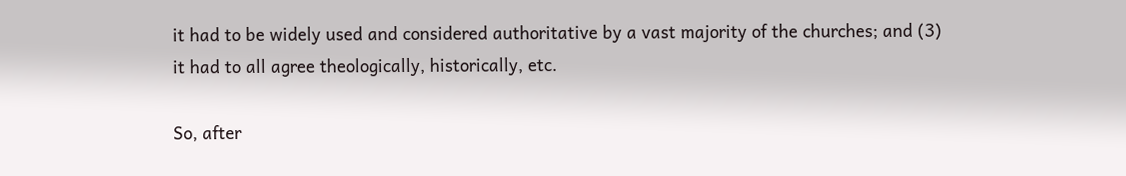it had to be widely used and considered authoritative by a vast majority of the churches; and (3) it had to all agree theologically, historically, etc.

So, after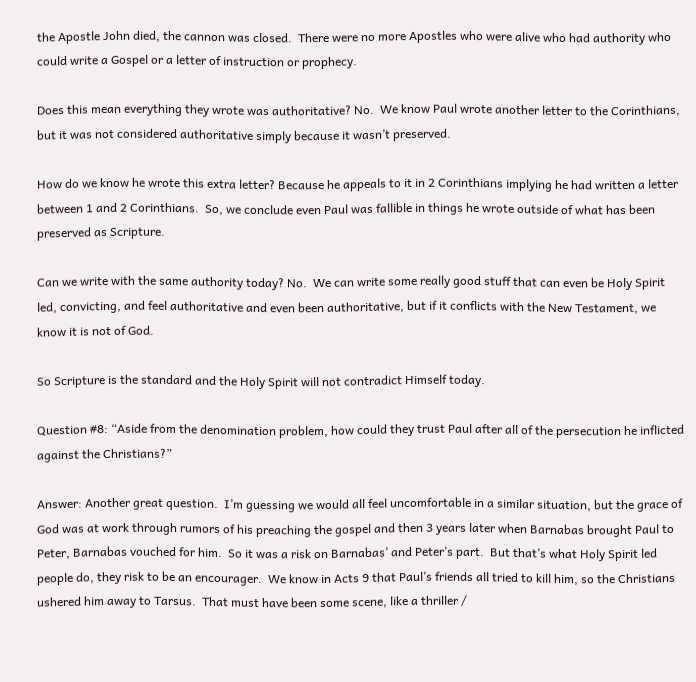the Apostle John died, the cannon was closed.  There were no more Apostles who were alive who had authority who could write a Gospel or a letter of instruction or prophecy.

Does this mean everything they wrote was authoritative? No.  We know Paul wrote another letter to the Corinthians, but it was not considered authoritative simply because it wasn’t preserved.

How do we know he wrote this extra letter? Because he appeals to it in 2 Corinthians implying he had written a letter between 1 and 2 Corinthians.  So, we conclude even Paul was fallible in things he wrote outside of what has been preserved as Scripture.

Can we write with the same authority today? No.  We can write some really good stuff that can even be Holy Spirit led, convicting, and feel authoritative and even been authoritative, but if it conflicts with the New Testament, we know it is not of God.

So Scripture is the standard and the Holy Spirit will not contradict Himself today.

Question #8: “Aside from the denomination problem, how could they trust Paul after all of the persecution he inflicted against the Christians?”

Answer: Another great question.  I’m guessing we would all feel uncomfortable in a similar situation, but the grace of God was at work through rumors of his preaching the gospel and then 3 years later when Barnabas brought Paul to Peter, Barnabas vouched for him.  So it was a risk on Barnabas’ and Peter’s part.  But that’s what Holy Spirit led people do, they risk to be an encourager.  We know in Acts 9 that Paul’s friends all tried to kill him, so the Christians ushered him away to Tarsus.  That must have been some scene, like a thriller /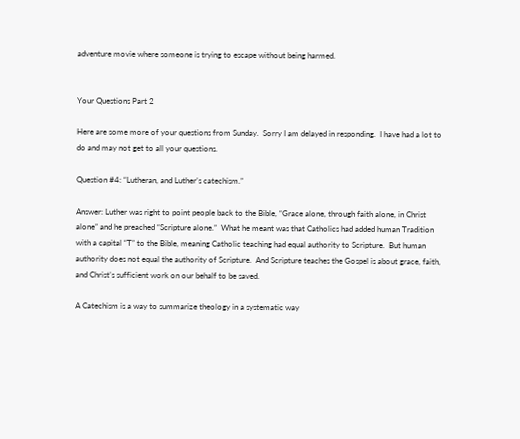adventure movie where someone is trying to escape without being harmed.


Your Questions Part 2

Here are some more of your questions from Sunday.  Sorry I am delayed in responding.  I have had a lot to do and may not get to all your questions.

Question #4: “Lutheran, and Luther’s catechism.”

Answer: Luther was right to point people back to the Bible, “Grace alone, through faith alone, in Christ alone” and he preached “Scripture alone.”  What he meant was that Catholics had added human Tradition with a capital “T” to the Bible, meaning Catholic teaching had equal authority to Scripture.  But human authority does not equal the authority of Scripture.  And Scripture teaches the Gospel is about grace, faith, and Christ’s sufficient work on our behalf to be saved.

A Catechism is a way to summarize theology in a systematic way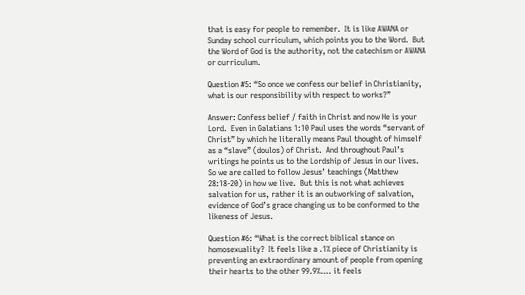that is easy for people to remember.  It is like AWANA or Sunday school curriculum, which points you to the Word.  But the Word of God is the authority, not the catechism or AWANA or curriculum.

Question #5: “So once we confess our belief in Christianity, what is our responsibility with respect to works?”

Answer: Confess belief / faith in Christ and now He is your Lord.  Even in Galatians 1:10 Paul uses the words “servant of Christ” by which he literally means Paul thought of himself as a “slave” (doulos) of Christ.  And throughout Paul’s writings he points us to the Lordship of Jesus in our lives.  So we are called to follow Jesus’ teachings (Matthew 28:18-20) in how we live.  But this is not what achieves salvation for us, rather it is an outworking of salvation, evidence of God’s grace changing us to be conformed to the likeness of Jesus.

Question #6: “What is the correct biblical stance on homosexuality?  It feels like a .1% piece of Christianity is preventing an extraordinary amount of people from opening their hearts to the other 99.9%…. it feels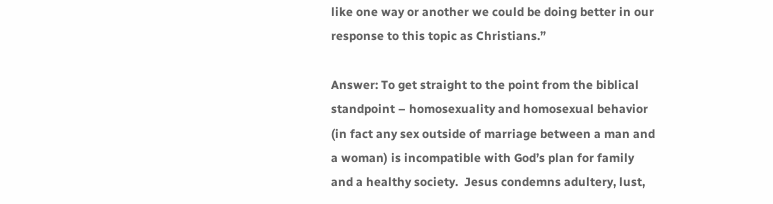like one way or another we could be doing better in our response to this topic as Christians.”

Answer: To get straight to the point from the biblical standpoint – homosexuality and homosexual behavior (in fact any sex outside of marriage between a man and a woman) is incompatible with God’s plan for family and a healthy society.  Jesus condemns adultery, lust,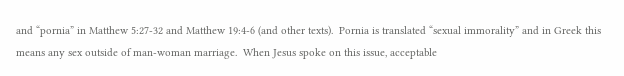and “pornia” in Matthew 5:27-32 and Matthew 19:4-6 (and other texts).  Pornia is translated “sexual immorality” and in Greek this means any sex outside of man-woman marriage.  When Jesus spoke on this issue, acceptable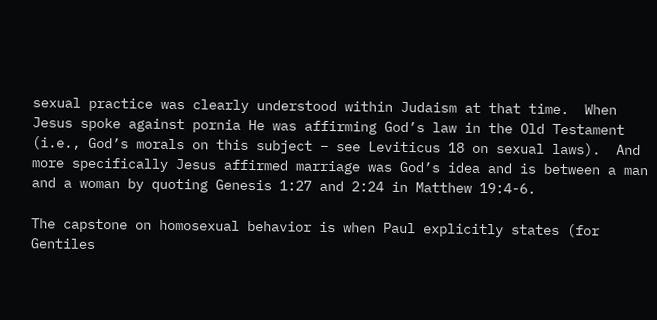sexual practice was clearly understood within Judaism at that time.  When Jesus spoke against pornia He was affirming God’s law in the Old Testament (i.e., God’s morals on this subject – see Leviticus 18 on sexual laws).  And more specifically Jesus affirmed marriage was God’s idea and is between a man and a woman by quoting Genesis 1:27 and 2:24 in Matthew 19:4-6.

The capstone on homosexual behavior is when Paul explicitly states (for Gentiles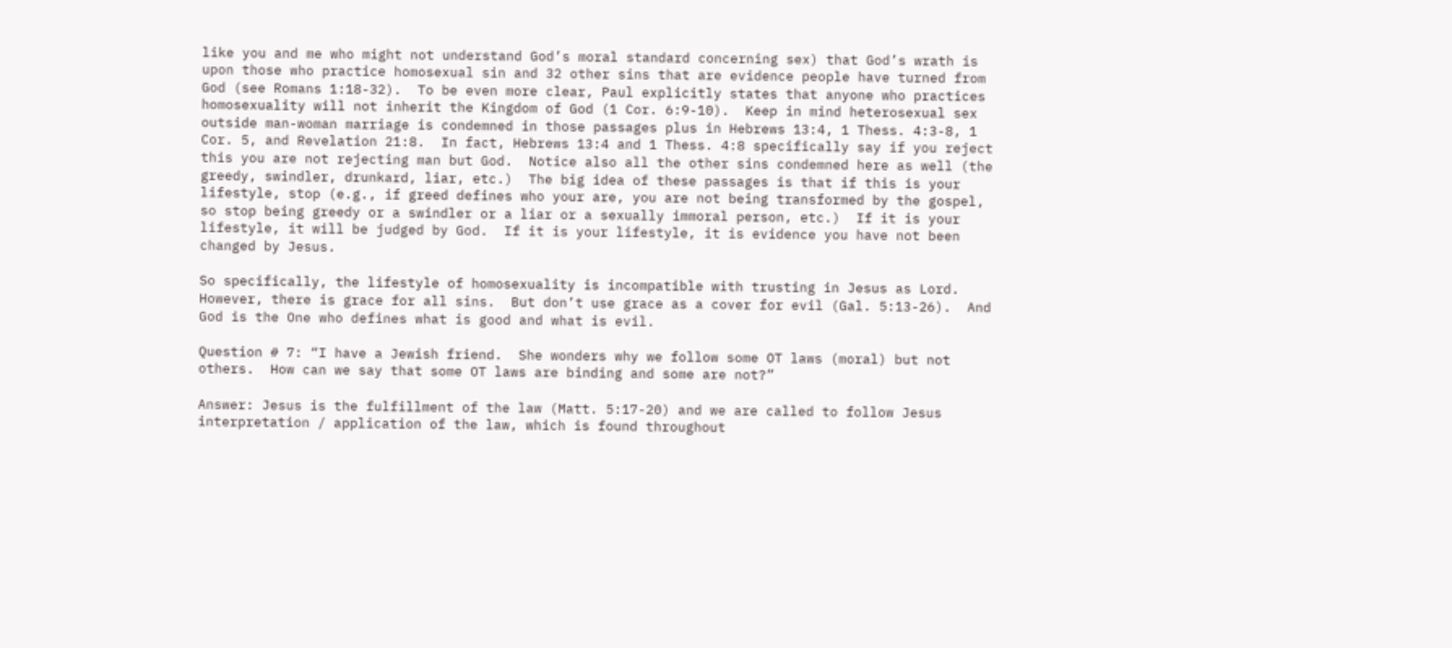like you and me who might not understand God’s moral standard concerning sex) that God’s wrath is upon those who practice homosexual sin and 32 other sins that are evidence people have turned from God (see Romans 1:18-32).  To be even more clear, Paul explicitly states that anyone who practices homosexuality will not inherit the Kingdom of God (1 Cor. 6:9-10).  Keep in mind heterosexual sex outside man-woman marriage is condemned in those passages plus in Hebrews 13:4, 1 Thess. 4:3-8, 1 Cor. 5, and Revelation 21:8.  In fact, Hebrews 13:4 and 1 Thess. 4:8 specifically say if you reject this you are not rejecting man but God.  Notice also all the other sins condemned here as well (the greedy, swindler, drunkard, liar, etc.)  The big idea of these passages is that if this is your lifestyle, stop (e.g., if greed defines who your are, you are not being transformed by the gospel, so stop being greedy or a swindler or a liar or a sexually immoral person, etc.)  If it is your lifestyle, it will be judged by God.  If it is your lifestyle, it is evidence you have not been changed by Jesus.

So specifically, the lifestyle of homosexuality is incompatible with trusting in Jesus as Lord.  However, there is grace for all sins.  But don’t use grace as a cover for evil (Gal. 5:13-26).  And God is the One who defines what is good and what is evil.

Question # 7: “I have a Jewish friend.  She wonders why we follow some OT laws (moral) but not others.  How can we say that some OT laws are binding and some are not?”

Answer: Jesus is the fulfillment of the law (Matt. 5:17-20) and we are called to follow Jesus interpretation / application of the law, which is found throughout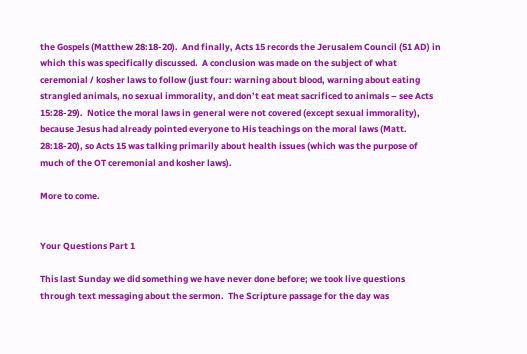the Gospels (Matthew 28:18-20).  And finally, Acts 15 records the Jerusalem Council (51 AD) in which this was specifically discussed.  A conclusion was made on the subject of what ceremonial / kosher laws to follow (just four: warning about blood, warning about eating strangled animals, no sexual immorality, and don’t eat meat sacrificed to animals – see Acts 15:28-29).  Notice the moral laws in general were not covered (except sexual immorality), because Jesus had already pointed everyone to His teachings on the moral laws (Matt. 28:18-20), so Acts 15 was talking primarily about health issues (which was the purpose of much of the OT ceremonial and kosher laws).

More to come.


Your Questions Part 1

This last Sunday we did something we have never done before; we took live questions through text messaging about the sermon.  The Scripture passage for the day was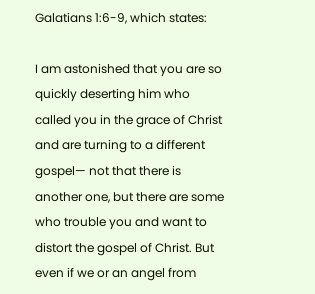Galatians 1:6-9, which states:

I am astonished that you are so quickly deserting him who called you in the grace of Christ and are turning to a different gospel— not that there is another one, but there are some who trouble you and want to distort the gospel of Christ. But even if we or an angel from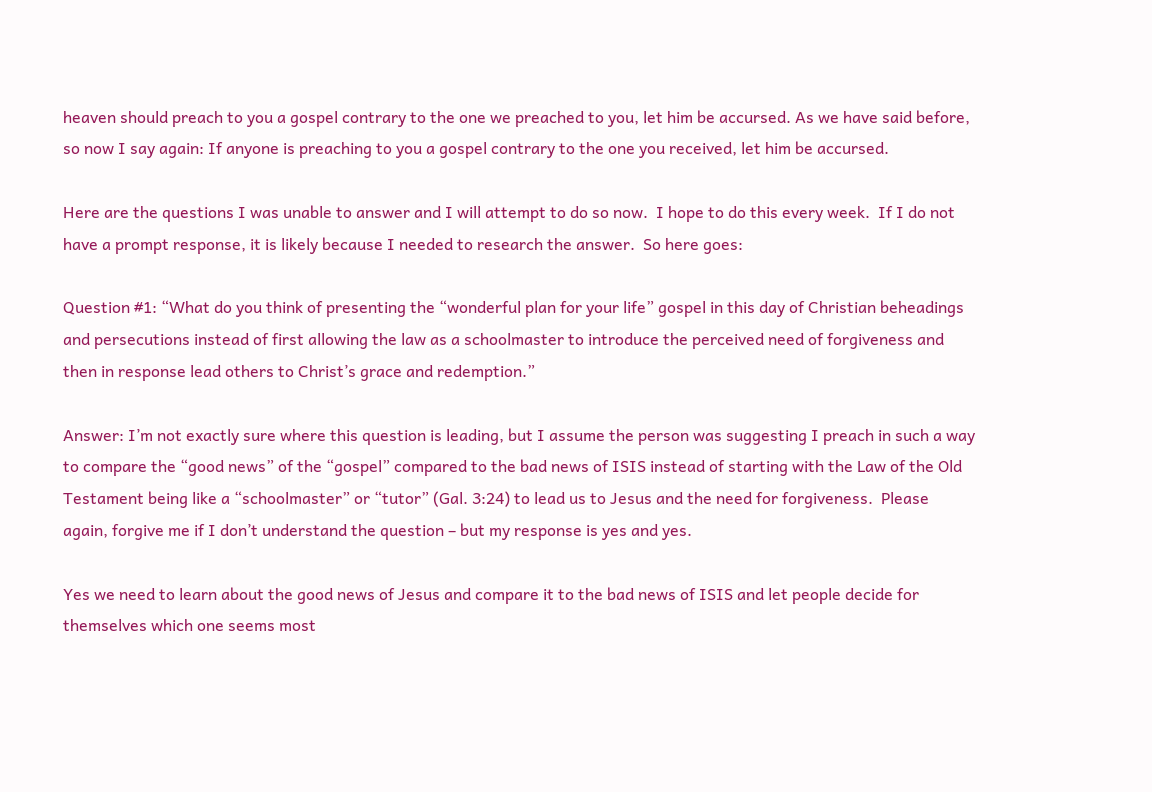heaven should preach to you a gospel contrary to the one we preached to you, let him be accursed. As we have said before, so now I say again: If anyone is preaching to you a gospel contrary to the one you received, let him be accursed.

Here are the questions I was unable to answer and I will attempt to do so now.  I hope to do this every week.  If I do not have a prompt response, it is likely because I needed to research the answer.  So here goes:

Question #1: “What do you think of presenting the “wonderful plan for your life” gospel in this day of Christian beheadings and persecutions instead of first allowing the law as a schoolmaster to introduce the perceived need of forgiveness and then in response lead others to Christ’s grace and redemption.”

Answer: I’m not exactly sure where this question is leading, but I assume the person was suggesting I preach in such a way to compare the “good news” of the “gospel” compared to the bad news of ISIS instead of starting with the Law of the Old Testament being like a “schoolmaster” or “tutor” (Gal. 3:24) to lead us to Jesus and the need for forgiveness.  Please again, forgive me if I don’t understand the question – but my response is yes and yes.

Yes we need to learn about the good news of Jesus and compare it to the bad news of ISIS and let people decide for themselves which one seems most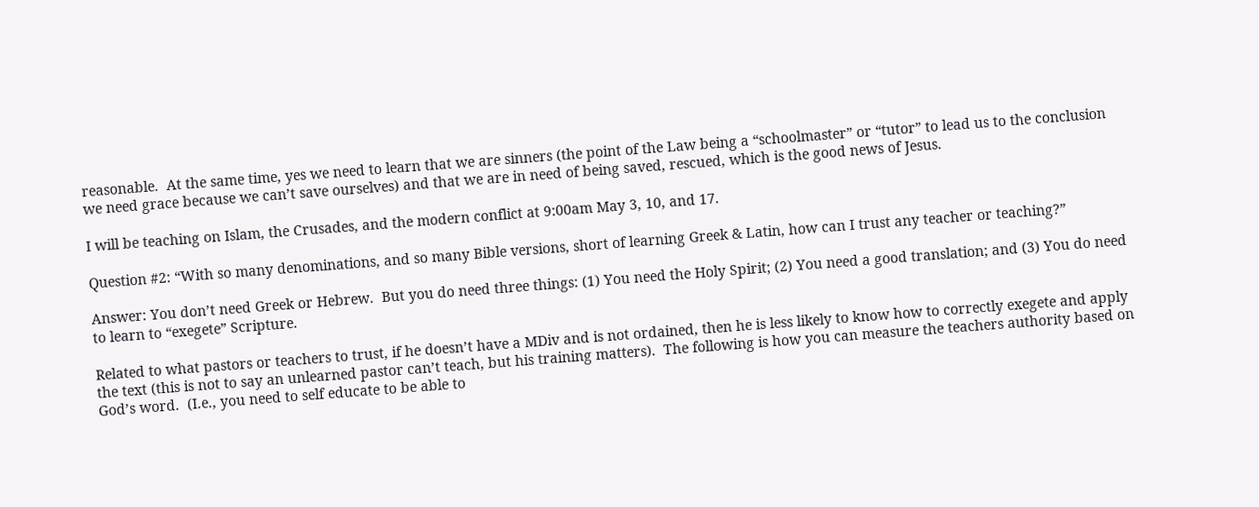reasonable.  At the same time, yes we need to learn that we are sinners (the point of the Law being a “schoolmaster” or “tutor” to lead us to the conclusion we need grace because we can’t save ourselves) and that we are in need of being saved, rescued, which is the good news of Jesus.

I will be teaching on Islam, the Crusades, and the modern conflict at 9:00am May 3, 10, and 17.

Question #2: “With so many denominations, and so many Bible versions, short of learning Greek & Latin, how can I trust any teacher or teaching?”

Answer: You don’t need Greek or Hebrew.  But you do need three things: (1) You need the Holy Spirit; (2) You need a good translation; and (3) You do need to learn to “exegete” Scripture.

Related to what pastors or teachers to trust, if he doesn’t have a MDiv and is not ordained, then he is less likely to know how to correctly exegete and apply the text (this is not to say an unlearned pastor can’t teach, but his training matters).  The following is how you can measure the teachers authority based on God’s word.  (I.e., you need to self educate to be able to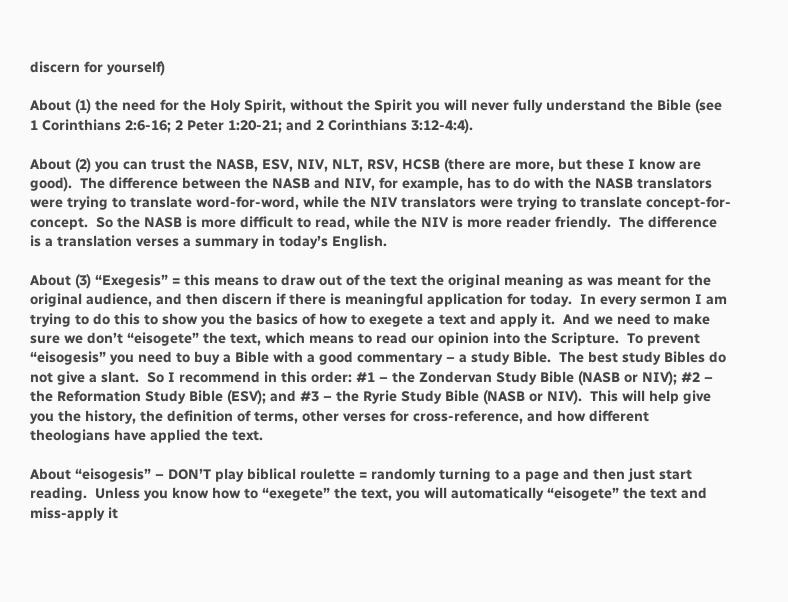discern for yourself)

About (1) the need for the Holy Spirit, without the Spirit you will never fully understand the Bible (see 1 Corinthians 2:6-16; 2 Peter 1:20-21; and 2 Corinthians 3:12-4:4).

About (2) you can trust the NASB, ESV, NIV, NLT, RSV, HCSB (there are more, but these I know are good).  The difference between the NASB and NIV, for example, has to do with the NASB translators were trying to translate word-for-word, while the NIV translators were trying to translate concept-for-concept.  So the NASB is more difficult to read, while the NIV is more reader friendly.  The difference is a translation verses a summary in today’s English.

About (3) “Exegesis” = this means to draw out of the text the original meaning as was meant for the original audience, and then discern if there is meaningful application for today.  In every sermon I am trying to do this to show you the basics of how to exegete a text and apply it.  And we need to make sure we don’t “eisogete” the text, which means to read our opinion into the Scripture.  To prevent “eisogesis” you need to buy a Bible with a good commentary – a study Bible.  The best study Bibles do not give a slant.  So I recommend in this order: #1 – the Zondervan Study Bible (NASB or NIV); #2 – the Reformation Study Bible (ESV); and #3 – the Ryrie Study Bible (NASB or NIV).  This will help give you the history, the definition of terms, other verses for cross-reference, and how different theologians have applied the text.

About “eisogesis” – DON’T play biblical roulette = randomly turning to a page and then just start reading.  Unless you know how to “exegete” the text, you will automatically “eisogete” the text and miss-apply it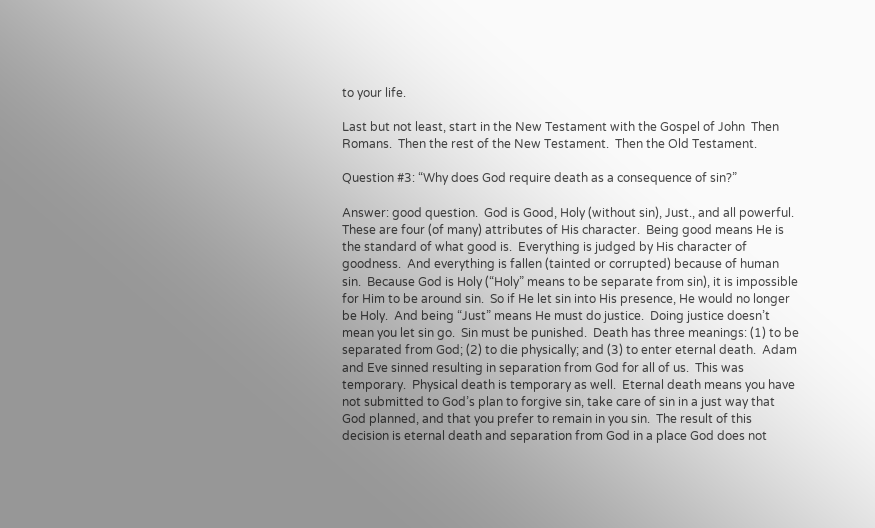to your life.

Last but not least, start in the New Testament with the Gospel of John  Then Romans.  Then the rest of the New Testament.  Then the Old Testament.

Question #3: “Why does God require death as a consequence of sin?”

Answer: good question.  God is Good, Holy (without sin), Just., and all powerful.  These are four (of many) attributes of His character.  Being good means He is the standard of what good is.  Everything is judged by His character of goodness.  And everything is fallen (tainted or corrupted) because of human sin.  Because God is Holy (“Holy” means to be separate from sin), it is impossible for Him to be around sin.  So if He let sin into His presence, He would no longer be Holy.  And being “Just” means He must do justice.  Doing justice doesn’t mean you let sin go.  Sin must be punished.  Death has three meanings: (1) to be separated from God; (2) to die physically; and (3) to enter eternal death.  Adam and Eve sinned resulting in separation from God for all of us.  This was temporary.  Physical death is temporary as well.  Eternal death means you have not submitted to God’s plan to forgive sin, take care of sin in a just way that God planned, and that you prefer to remain in you sin.  The result of this decision is eternal death and separation from God in a place God does not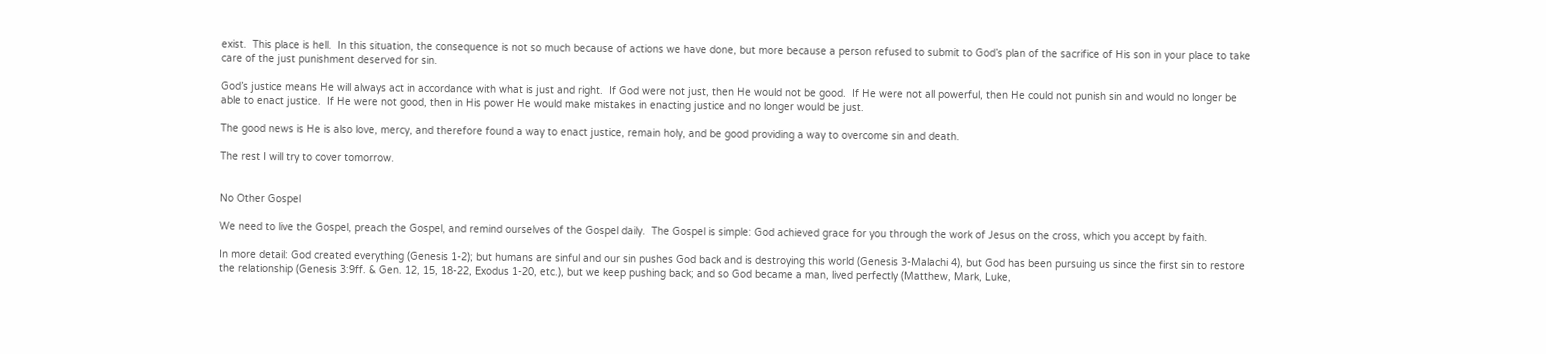exist.  This place is hell.  In this situation, the consequence is not so much because of actions we have done, but more because a person refused to submit to God’s plan of the sacrifice of His son in your place to take care of the just punishment deserved for sin.

God’s justice means He will always act in accordance with what is just and right.  If God were not just, then He would not be good.  If He were not all powerful, then He could not punish sin and would no longer be able to enact justice.  If He were not good, then in His power He would make mistakes in enacting justice and no longer would be just.

The good news is He is also love, mercy, and therefore found a way to enact justice, remain holy, and be good providing a way to overcome sin and death.

The rest I will try to cover tomorrow.


No Other Gospel

We need to live the Gospel, preach the Gospel, and remind ourselves of the Gospel daily.  The Gospel is simple: God achieved grace for you through the work of Jesus on the cross, which you accept by faith.

In more detail: God created everything (Genesis 1-2); but humans are sinful and our sin pushes God back and is destroying this world (Genesis 3-Malachi 4), but God has been pursuing us since the first sin to restore the relationship (Genesis 3:9ff. & Gen. 12, 15, 18-22, Exodus 1-20, etc.), but we keep pushing back; and so God became a man, lived perfectly (Matthew, Mark, Luke,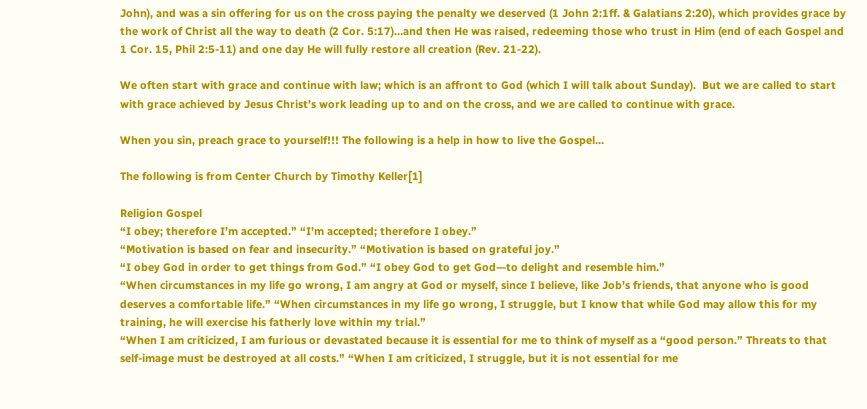John), and was a sin offering for us on the cross paying the penalty we deserved (1 John 2:1ff. & Galatians 2:20), which provides grace by the work of Christ all the way to death (2 Cor. 5:17)…and then He was raised, redeeming those who trust in Him (end of each Gospel and 1 Cor. 15, Phil 2:5-11) and one day He will fully restore all creation (Rev. 21-22).

We often start with grace and continue with law; which is an affront to God (which I will talk about Sunday).  But we are called to start with grace achieved by Jesus Christ’s work leading up to and on the cross, and we are called to continue with grace.

When you sin, preach grace to yourself!!! The following is a help in how to live the Gospel…

The following is from Center Church by Timothy Keller[1]

Religion Gospel
“I obey; therefore I’m accepted.” “I’m accepted; therefore I obey.”
“Motivation is based on fear and insecurity.” “Motivation is based on grateful joy.”
“I obey God in order to get things from God.” “I obey God to get God—to delight and resemble him.”
“When circumstances in my life go wrong, I am angry at God or myself, since I believe, like Job’s friends, that anyone who is good deserves a comfortable life.” “When circumstances in my life go wrong, I struggle, but I know that while God may allow this for my training, he will exercise his fatherly love within my trial.”
“When I am criticized, I am furious or devastated because it is essential for me to think of myself as a “good person.” Threats to that self-image must be destroyed at all costs.” “When I am criticized, I struggle, but it is not essential for me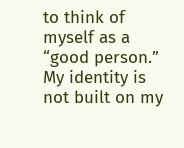to think of myself as a “good person.” My identity is not built on my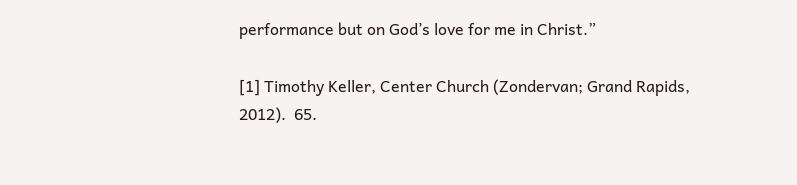performance but on God’s love for me in Christ.”

[1] Timothy Keller, Center Church (Zondervan; Grand Rapids, 2012).  65.